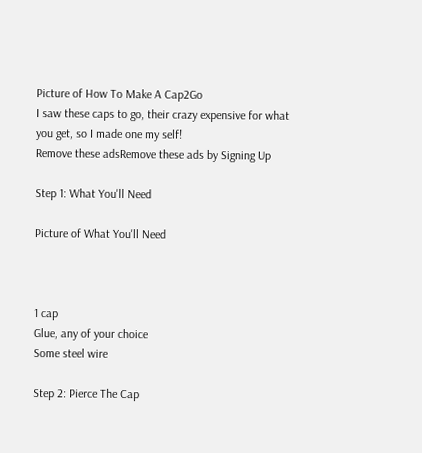Picture of How To Make A Cap2Go
I saw these caps to go, their crazy expensive for what you get, so I made one my self!
Remove these adsRemove these ads by Signing Up

Step 1: What You'll Need

Picture of What You'll Need



1 cap
Glue, any of your choice
Some steel wire

Step 2: Pierce The Cap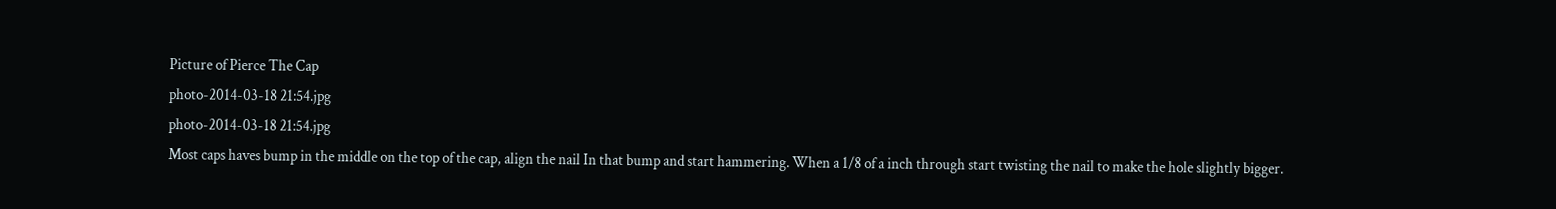Picture of Pierce The Cap
photo-2014-03-18 21:54.jpg
photo-2014-03-18 21:54.jpg
Most caps haves bump in the middle on the top of the cap, align the nail In that bump and start hammering. When a 1/8 of a inch through start twisting the nail to make the hole slightly bigger.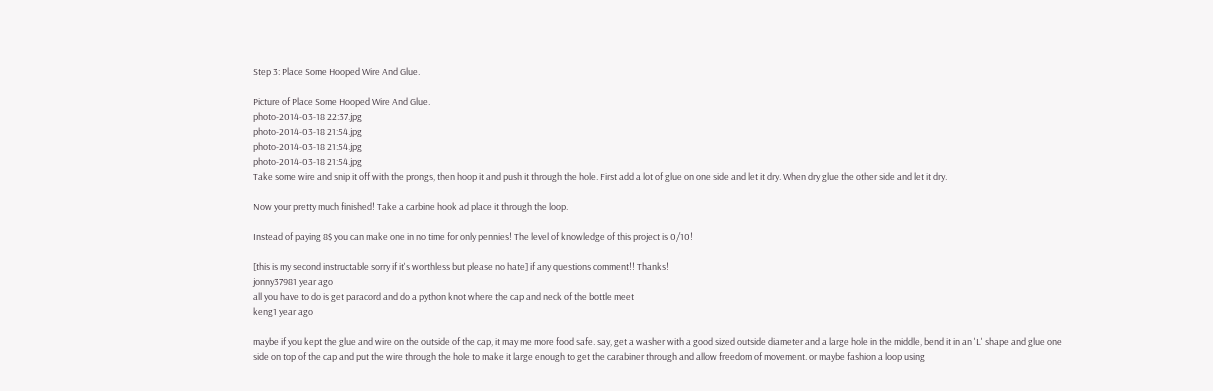Step 3: Place Some Hooped Wire And Glue.

Picture of Place Some Hooped Wire And Glue.
photo-2014-03-18 22:37.jpg
photo-2014-03-18 21:54.jpg
photo-2014-03-18 21:54.jpg
photo-2014-03-18 21:54.jpg
Take some wire and snip it off with the prongs, then hoop it and push it through the hole. First add a lot of glue on one side and let it dry. When dry glue the other side and let it dry.

Now your pretty much finished! Take a carbine hook ad place it through the loop.

Instead of paying 8$ you can make one in no time for only pennies! The level of knowledge of this project is 0/10!

[this is my second instructable sorry if it's worthless but please no hate] if any questions comment!! Thanks!
jonny37981 year ago
all you have to do is get paracord and do a python knot where the cap and neck of the bottle meet
keng1 year ago

maybe if you kept the glue and wire on the outside of the cap, it may me more food safe. say, get a washer with a good sized outside diameter and a large hole in the middle, bend it in an 'L' shape and glue one side on top of the cap and put the wire through the hole to make it large enough to get the carabiner through and allow freedom of movement. or maybe fashion a loop using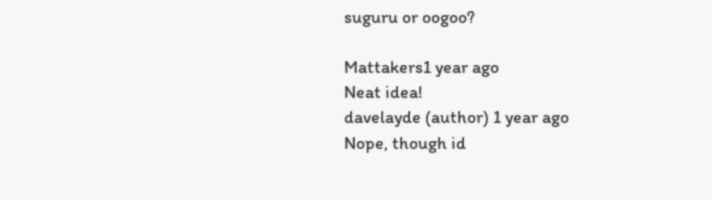suguru or oogoo?

Mattakers1 year ago
Neat idea!
davelayde (author) 1 year ago
Nope, though id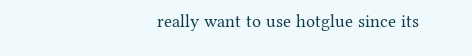really want to use hotglue since its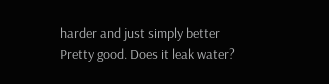harder and just simply better
Pretty good. Does it leak water?